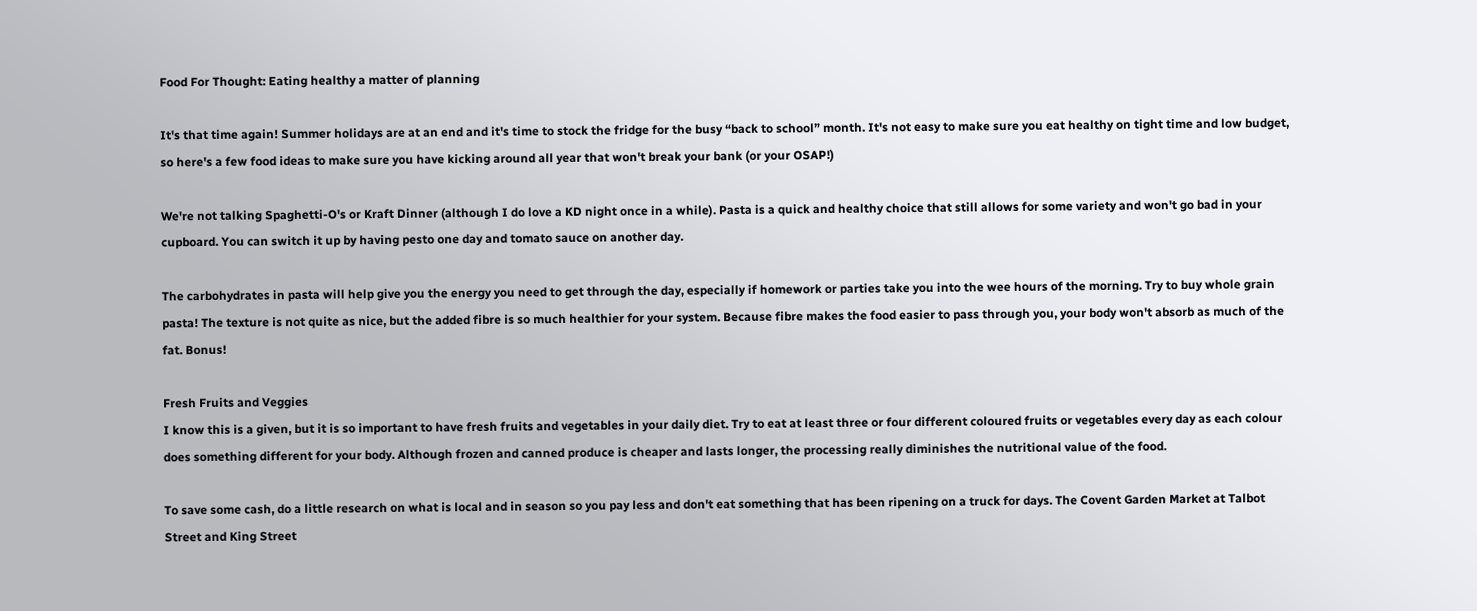Food For Thought: Eating healthy a matter of planning

It's that time again! Summer holidays are at an end and it's time to stock the fridge for the busy “back to school” month. It's not easy to make sure you eat healthy on tight time and low budget, so here's a few food ideas to make sure you have kicking around all year that won't break your bank (or your OSAP!)

We're not talking Spaghetti-O's or Kraft Dinner (although I do love a KD night once in a while). Pasta is a quick and healthy choice that still allows for some variety and won't go bad in your cupboard. You can switch it up by having pesto one day and tomato sauce on another day.

The carbohydrates in pasta will help give you the energy you need to get through the day, especially if homework or parties take you into the wee hours of the morning. Try to buy whole grain pasta! The texture is not quite as nice, but the added fibre is so much healthier for your system. Because fibre makes the food easier to pass through you, your body won't absorb as much of the fat. Bonus!

Fresh Fruits and Veggies
I know this is a given, but it is so important to have fresh fruits and vegetables in your daily diet. Try to eat at least three or four different coloured fruits or vegetables every day as each colour does something different for your body. Although frozen and canned produce is cheaper and lasts longer, the processing really diminishes the nutritional value of the food.

To save some cash, do a little research on what is local and in season so you pay less and don't eat something that has been ripening on a truck for days. The Covent Garden Market at Talbot Street and King Street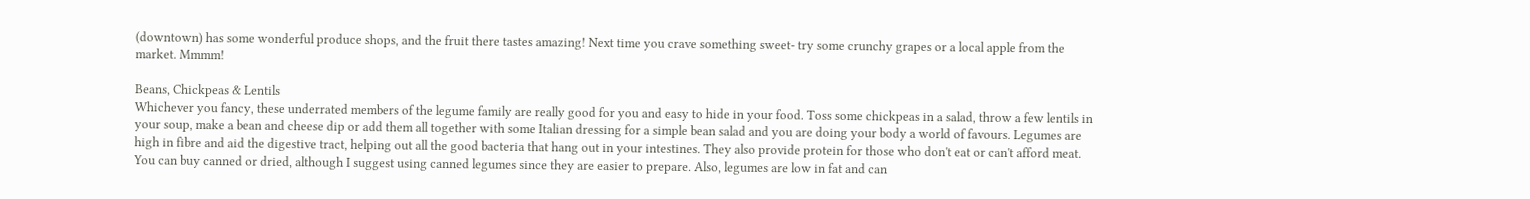(downtown) has some wonderful produce shops, and the fruit there tastes amazing! Next time you crave something sweet- try some crunchy grapes or a local apple from the market. Mmmm!

Beans, Chickpeas & Lentils
Whichever you fancy, these underrated members of the legume family are really good for you and easy to hide in your food. Toss some chickpeas in a salad, throw a few lentils in your soup, make a bean and cheese dip or add them all together with some Italian dressing for a simple bean salad and you are doing your body a world of favours. Legumes are high in fibre and aid the digestive tract, helping out all the good bacteria that hang out in your intestines. They also provide protein for those who don't eat or can't afford meat. You can buy canned or dried, although I suggest using canned legumes since they are easier to prepare. Also, legumes are low in fat and can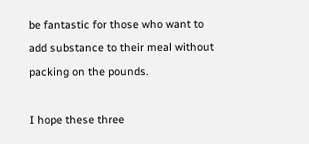be fantastic for those who want to add substance to their meal without packing on the pounds.

I hope these three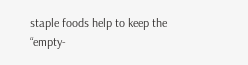staple foods help to keep the “empty-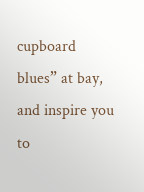cupboard blues” at bay, and inspire you to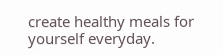create healthy meals for yourself everyday.